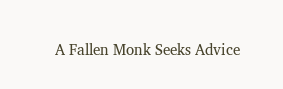A Fallen Monk Seeks Advice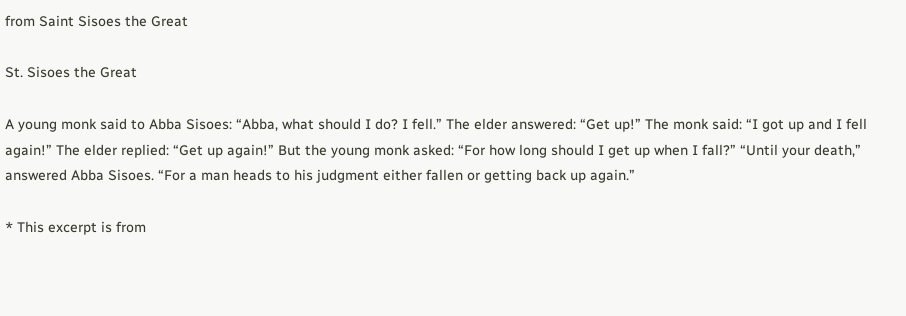from Saint Sisoes the Great

St. Sisoes the Great

A young monk said to Abba Sisoes: “Abba, what should I do? I fell.” The elder answered: “Get up!” The monk said: “I got up and I fell again!” The elder replied: “Get up again!” But the young monk asked: “For how long should I get up when I fall?” “Until your death,” answered Abba Sisoes. “For a man heads to his judgment either fallen or getting back up again.”

* This excerpt is from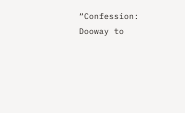“Confession: Dooway to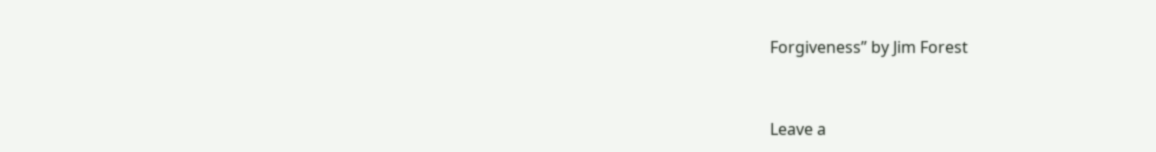Forgiveness” by Jim Forest


Leave a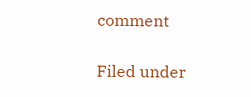comment

Filed under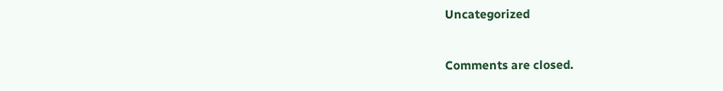Uncategorized

Comments are closed.